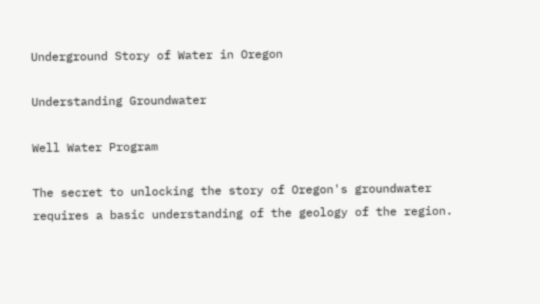Underground Story of Water in Oregon

Understanding Groundwater

Well Water Program

The secret to unlocking the story of Oregon's groundwater requires a basic understanding of the geology of the region.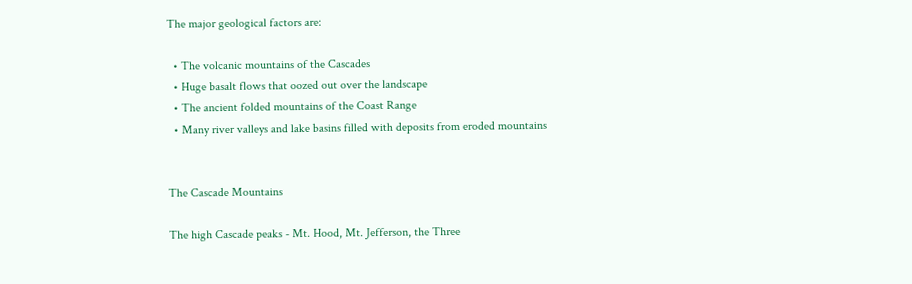The major geological factors are:

  • The volcanic mountains of the Cascades
  • Huge basalt flows that oozed out over the landscape
  • The ancient folded mountains of the Coast Range
  • Many river valleys and lake basins filled with deposits from eroded mountains


The Cascade Mountains

The high Cascade peaks - Mt. Hood, Mt. Jefferson, the Three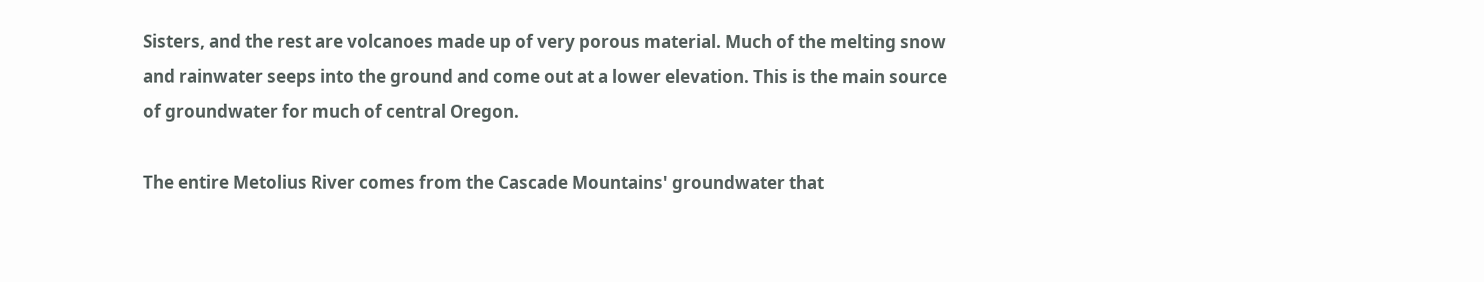Sisters, and the rest are volcanoes made up of very porous material. Much of the melting snow and rainwater seeps into the ground and come out at a lower elevation. This is the main source of groundwater for much of central Oregon.

The entire Metolius River comes from the Cascade Mountains' groundwater that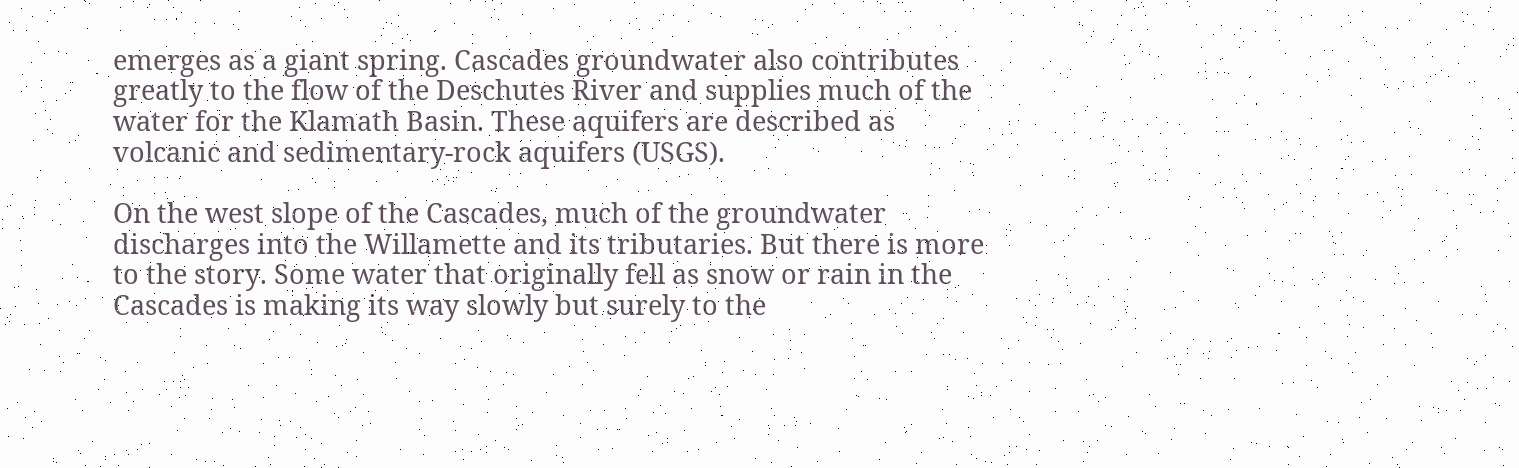emerges as a giant spring. Cascades groundwater also contributes greatly to the flow of the Deschutes River and supplies much of the water for the Klamath Basin. These aquifers are described as volcanic and sedimentary-rock aquifers (USGS).

On the west slope of the Cascades, much of the groundwater discharges into the Willamette and its tributaries. But there is more to the story. Some water that originally fell as snow or rain in the Cascades is making its way slowly but surely to the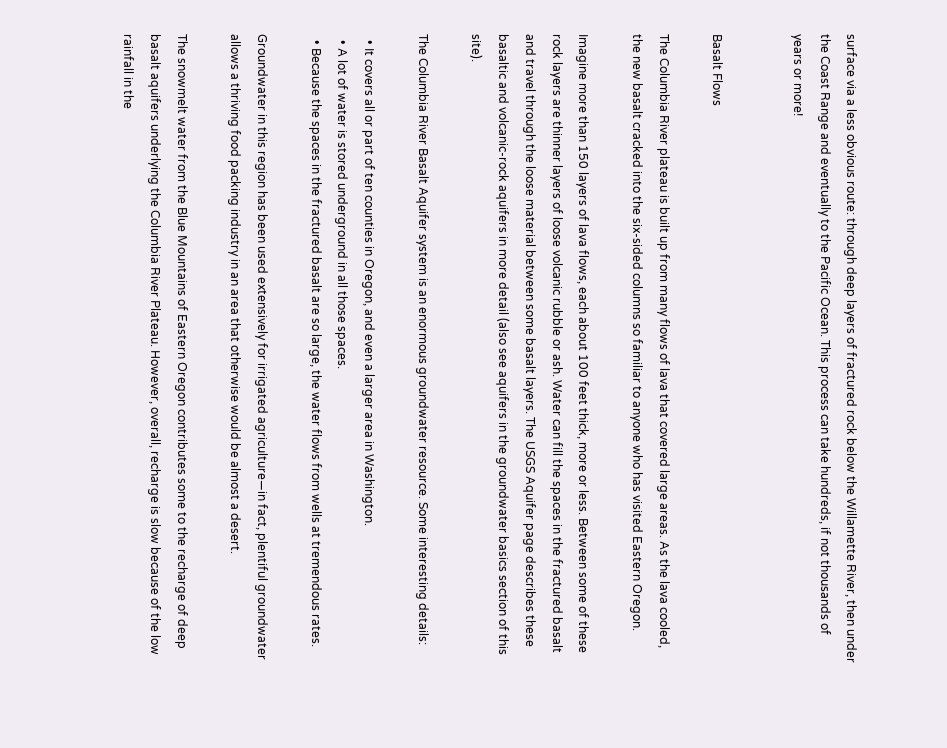surface via a less obvious route: through deep layers of fractured rock below the Willamette River, then under the Coast Range and eventually to the Pacific Ocean. This process can take hundreds, if not thousands of years or more!


Basalt Flows

The Columbia River plateau is built up from many flows of lava that covered large areas. As the lava cooled, the new basalt cracked into the six-sided columns so familiar to anyone who has visited Eastern Oregon.

Imagine more than 150 layers of lava flows, each about 100 feet thick, more or less. Between some of these rock layers are thinner layers of loose volcanic rubble or ash. Water can fill the spaces in the fractured basalt and travel through the loose material between some basalt layers. The USGS Aquifer page describes these basaltic and volcanic-rock aquifers in more detail (also see aquifers in the groundwater basics section of this site).

The Columbia River Basalt Aquifer system is an enormous groundwater resource. Some interesting details:

  • It covers all or part of ten counties in Oregon, and even a larger area in Washington.
  • A lot of water is stored underground in all those spaces.
  • Because the spaces in the fractured basalt are so large, the water flows from wells at tremendous rates.

Groundwater in this region has been used extensively for irrigated agriculture—in fact, plentiful groundwater allows a thriving food packing industry in an area that otherwise would be almost a desert.

The snowmelt water from the Blue Mountains of Eastern Oregon contributes some to the recharge of deep basalt aquifers underlying the Columbia River Plateau. However, overall, recharge is slow because of the low rainfall in the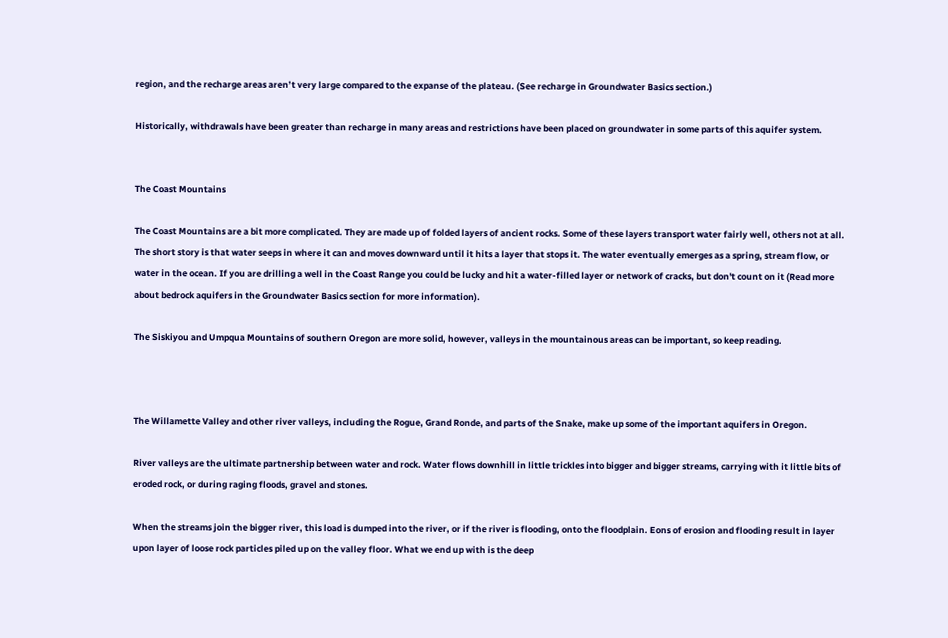region, and the recharge areas aren’t very large compared to the expanse of the plateau. (See recharge in Groundwater Basics section.)

Historically, withdrawals have been greater than recharge in many areas and restrictions have been placed on groundwater in some parts of this aquifer system.


The Coast Mountains

The Coast Mountains are a bit more complicated. They are made up of folded layers of ancient rocks. Some of these layers transport water fairly well, others not at all. The short story is that water seeps in where it can and moves downward until it hits a layer that stops it. The water eventually emerges as a spring, stream flow, or water in the ocean. If you are drilling a well in the Coast Range you could be lucky and hit a water-filled layer or network of cracks, but don't count on it (Read more about bedrock aquifers in the Groundwater Basics section for more information).

The Siskiyou and Umpqua Mountains of southern Oregon are more solid, however, valleys in the mountainous areas can be important, so keep reading.



The Willamette Valley and other river valleys, including the Rogue, Grand Ronde, and parts of the Snake, make up some of the important aquifers in Oregon.

River valleys are the ultimate partnership between water and rock. Water flows downhill in little trickles into bigger and bigger streams, carrying with it little bits of eroded rock, or during raging floods, gravel and stones.

When the streams join the bigger river, this load is dumped into the river, or if the river is flooding, onto the floodplain. Eons of erosion and flooding result in layer upon layer of loose rock particles piled up on the valley floor. What we end up with is the deep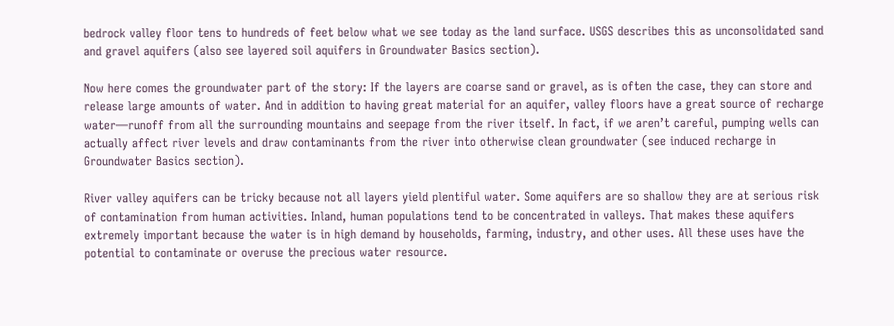bedrock valley floor tens to hundreds of feet below what we see today as the land surface. USGS describes this as unconsolidated sand and gravel aquifers (also see layered soil aquifers in Groundwater Basics section).

Now here comes the groundwater part of the story: If the layers are coarse sand or gravel, as is often the case, they can store and release large amounts of water. And in addition to having great material for an aquifer, valley floors have a great source of recharge water—runoff from all the surrounding mountains and seepage from the river itself. In fact, if we aren’t careful, pumping wells can actually affect river levels and draw contaminants from the river into otherwise clean groundwater (see induced recharge in Groundwater Basics section).

River valley aquifers can be tricky because not all layers yield plentiful water. Some aquifers are so shallow they are at serious risk of contamination from human activities. Inland, human populations tend to be concentrated in valleys. That makes these aquifers extremely important because the water is in high demand by households, farming, industry, and other uses. All these uses have the potential to contaminate or overuse the precious water resource.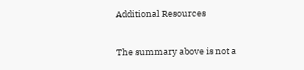Additional Resources

The summary above is not a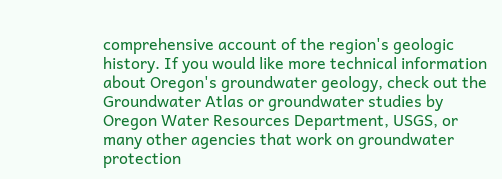comprehensive account of the region's geologic history. If you would like more technical information about Oregon's groundwater geology, check out the Groundwater Atlas or groundwater studies by Oregon Water Resources Department, USGS, or many other agencies that work on groundwater protection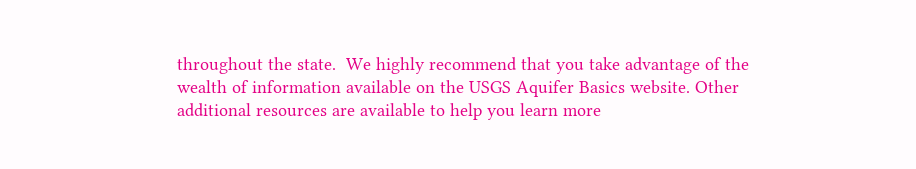throughout the state.  We highly recommend that you take advantage of the wealth of information available on the USGS Aquifer Basics website. Other additional resources are available to help you learn more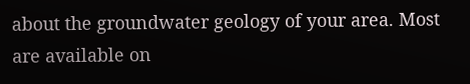about the groundwater geology of your area. Most are available on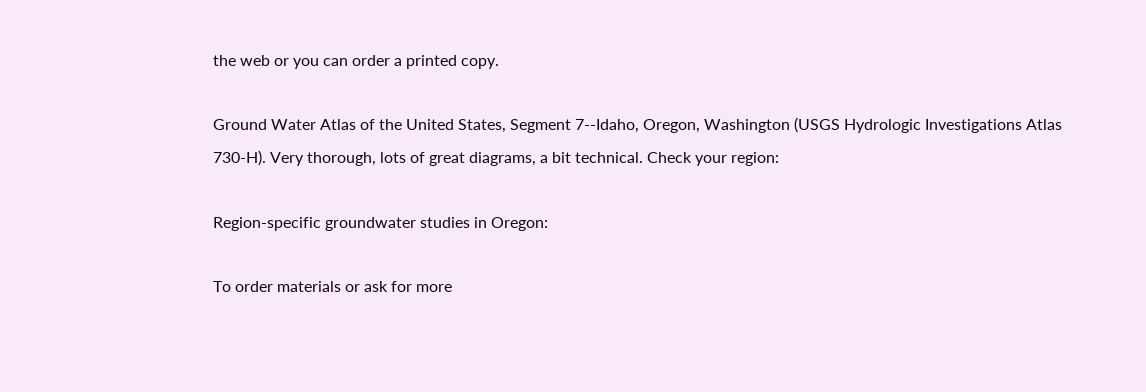the web or you can order a printed copy.

Ground Water Atlas of the United States, Segment 7--Idaho, Oregon, Washington (USGS Hydrologic Investigations Atlas 730-H). Very thorough, lots of great diagrams, a bit technical. Check your region:

Region-specific groundwater studies in Oregon:

To order materials or ask for more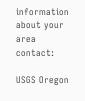information about your area contact:

USGS Oregon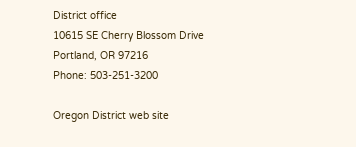District office
10615 SE Cherry Blossom Drive
Portland, OR 97216
Phone: 503-251-3200

Oregon District web site